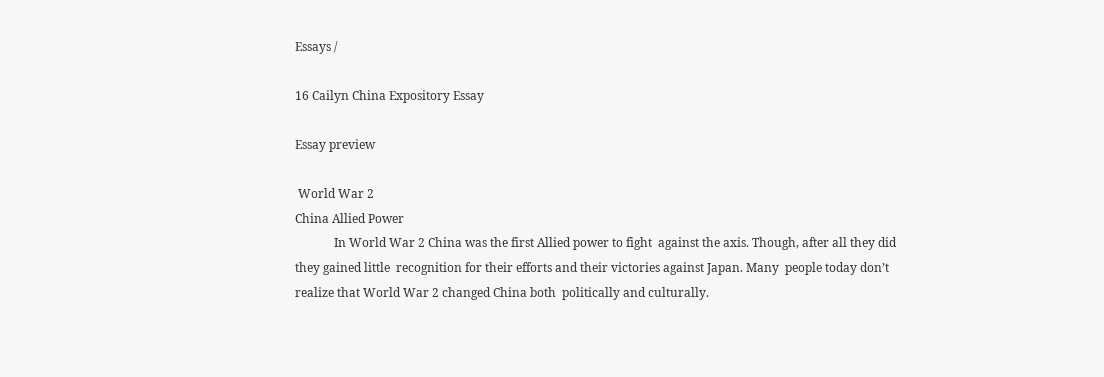Essays /

16 Cailyn China Expository Essay

Essay preview

 World War 2
China Allied Power
             In World War 2 China was the first Allied power to fight  against the axis. Though, after all they did they gained little  recognition for their efforts and their victories against Japan. Many  people today don’t realize that World War 2 changed China both  politically and culturally.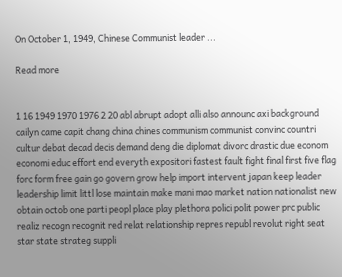On October 1, 1949, Chinese Communist leader ...

Read more


1 16 1949 1970 1976 2 20 abl abrupt adopt alli also announc axi background cailyn came capit chang china chines communism communist convinc countri cultur debat decad decis demand deng die diplomat divorc drastic due econom economi educ effort end everyth expositori fastest fault fight final first five flag forc form free gain go govern grow help import intervent japan keep leader leadership limit littl lose maintain make mani mao market nation nationalist new obtain octob one parti peopl place play plethora polici polit power prc public realiz recogn recognit red relat relationship repres republ revolut right seat star state strateg suppli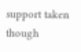support taken though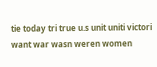tie today tri true u.s unit uniti victori want war wasn weren women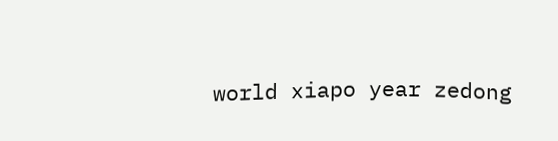world xiapo year zedong